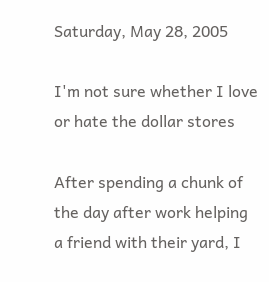Saturday, May 28, 2005

I'm not sure whether I love or hate the dollar stores

After spending a chunk of the day after work helping a friend with their yard, I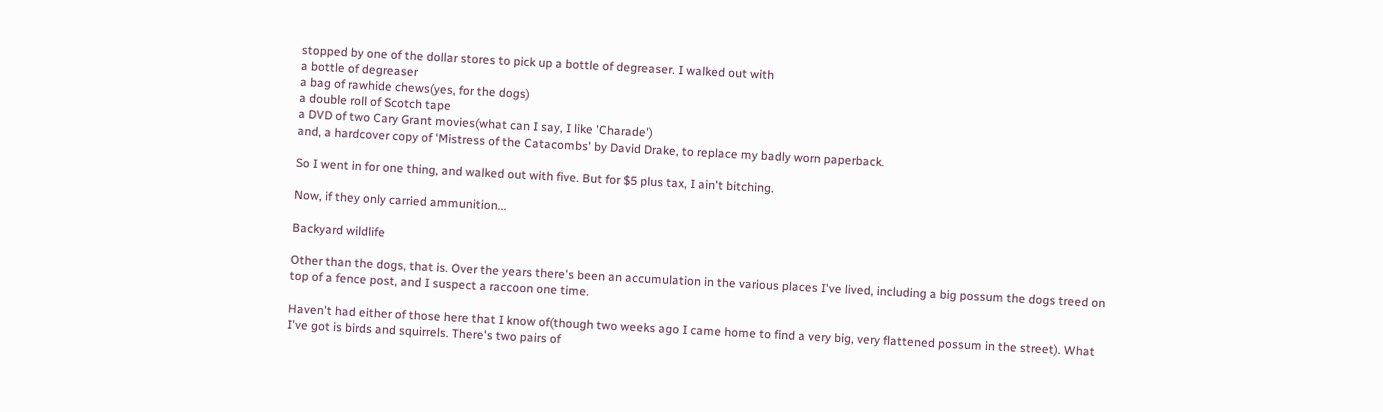stopped by one of the dollar stores to pick up a bottle of degreaser. I walked out with
a bottle of degreaser
a bag of rawhide chews(yes, for the dogs)
a double roll of Scotch tape
a DVD of two Cary Grant movies(what can I say, I like 'Charade')
and, a hardcover copy of 'Mistress of the Catacombs' by David Drake, to replace my badly worn paperback.

So I went in for one thing, and walked out with five. But for $5 plus tax, I ain't bitching.

Now, if they only carried ammunition...

Backyard wildlife

Other than the dogs, that is. Over the years there's been an accumulation in the various places I've lived, including a big possum the dogs treed on top of a fence post, and I suspect a raccoon one time.

Haven't had either of those here that I know of(though two weeks ago I came home to find a very big, very flattened possum in the street). What I've got is birds and squirrels. There's two pairs of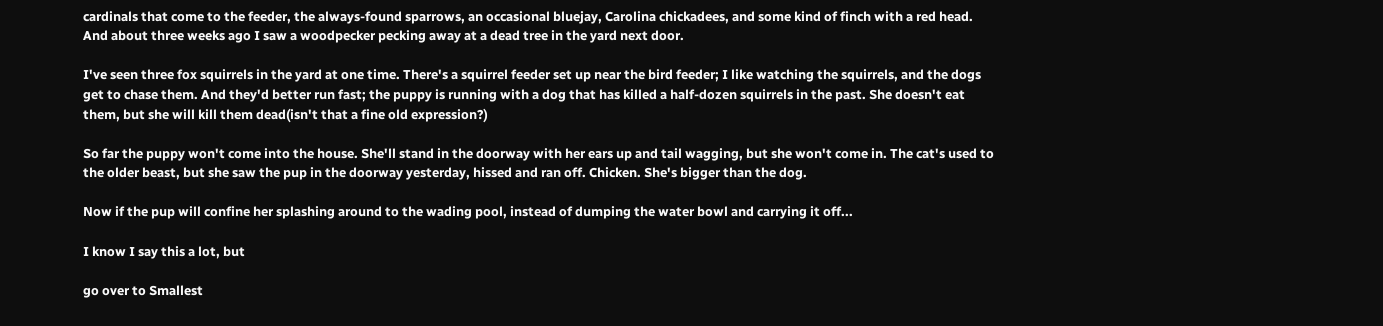cardinals that come to the feeder, the always-found sparrows, an occasional bluejay, Carolina chickadees, and some kind of finch with a red head. And about three weeks ago I saw a woodpecker pecking away at a dead tree in the yard next door.

I've seen three fox squirrels in the yard at one time. There's a squirrel feeder set up near the bird feeder; I like watching the squirrels, and the dogs get to chase them. And they'd better run fast; the puppy is running with a dog that has killed a half-dozen squirrels in the past. She doesn't eat them, but she will kill them dead(isn't that a fine old expression?)

So far the puppy won't come into the house. She'll stand in the doorway with her ears up and tail wagging, but she won't come in. The cat's used to the older beast, but she saw the pup in the doorway yesterday, hissed and ran off. Chicken. She's bigger than the dog.

Now if the pup will confine her splashing around to the wading pool, instead of dumping the water bowl and carrying it off...

I know I say this a lot, but

go over to Smallest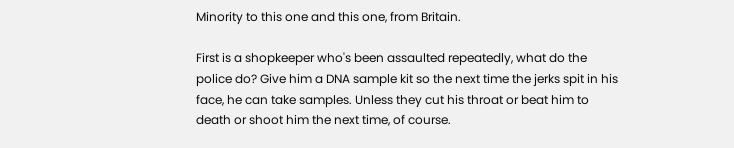Minority to this one and this one, from Britain.

First is a shopkeeper who's been assaulted repeatedly, what do the police do? Give him a DNA sample kit so the next time the jerks spit in his face, he can take samples. Unless they cut his throat or beat him to death or shoot him the next time, of course.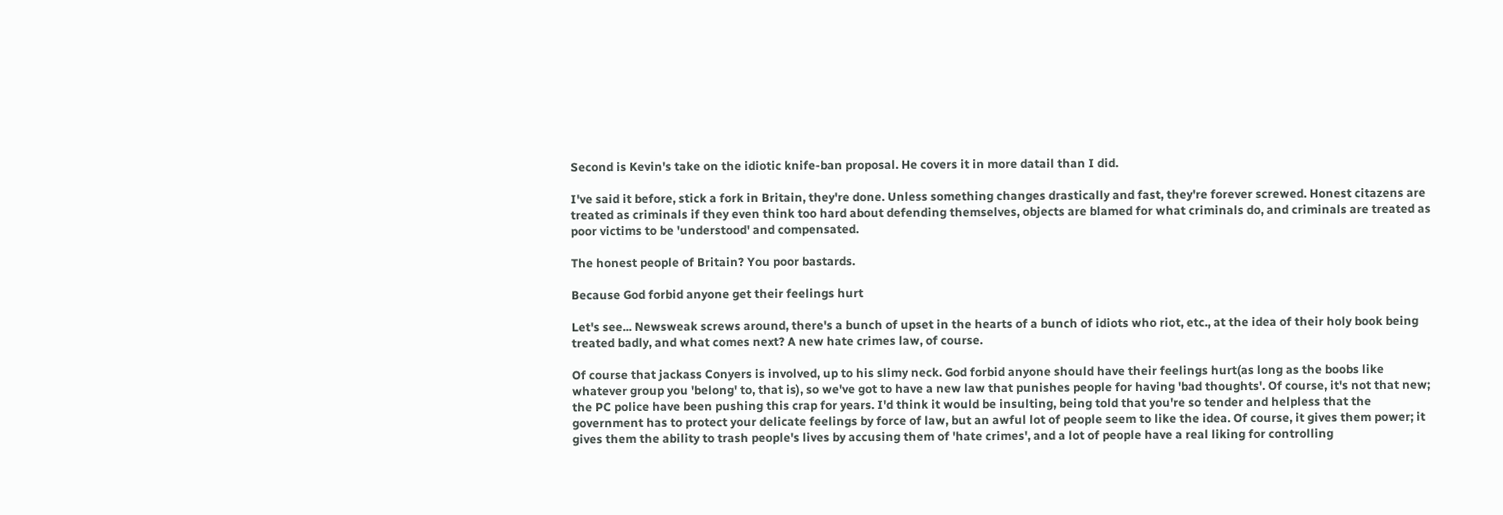Second is Kevin's take on the idiotic knife-ban proposal. He covers it in more datail than I did.

I've said it before, stick a fork in Britain, they're done. Unless something changes drastically and fast, they're forever screwed. Honest citazens are treated as criminals if they even think too hard about defending themselves, objects are blamed for what criminals do, and criminals are treated as poor victims to be 'understood' and compensated.

The honest people of Britain? You poor bastards.

Because God forbid anyone get their feelings hurt

Let's see... Newsweak screws around, there's a bunch of upset in the hearts of a bunch of idiots who riot, etc., at the idea of their holy book being treated badly, and what comes next? A new hate crimes law, of course.

Of course that jackass Conyers is involved, up to his slimy neck. God forbid anyone should have their feelings hurt(as long as the boobs like whatever group you 'belong' to, that is), so we've got to have a new law that punishes people for having 'bad thoughts'. Of course, it's not that new; the PC police have been pushing this crap for years. I'd think it would be insulting, being told that you're so tender and helpless that the government has to protect your delicate feelings by force of law, but an awful lot of people seem to like the idea. Of course, it gives them power; it gives them the ability to trash people's lives by accusing them of 'hate crimes', and a lot of people have a real liking for controlling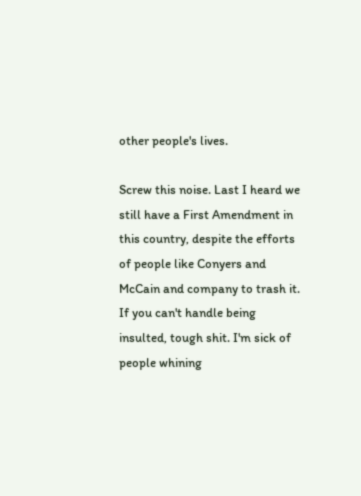other people's lives.

Screw this noise. Last I heard we still have a First Amendment in this country, despite the efforts of people like Conyers and McCain and company to trash it. If you can't handle being insulted, tough shit. I'm sick of people whining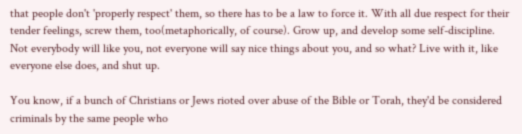that people don't 'properly respect' them, so there has to be a law to force it. With all due respect for their tender feelings, screw them, too(metaphorically, of course). Grow up, and develop some self-discipline. Not everybody will like you, not everyone will say nice things about you, and so what? Live with it, like everyone else does, and shut up.

You know, if a bunch of Christians or Jews rioted over abuse of the Bible or Torah, they'd be considered criminals by the same people who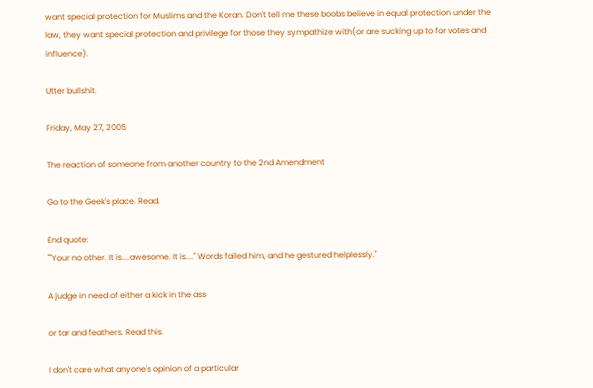want special protection for Muslims and the Koran. Don't tell me these boobs believe in equal protection under the law, they want special protection and privilege for those they sympathize with(or are sucking up to for votes and influence).

Utter bullshit.

Friday, May 27, 2005

The reaction of someone from another country to the 2nd Amendment

Go to the Geek's place. Read.

End quote:
""Your no other. It is....awesome. It is...." Words failed him, and he gestured helplessly."

A judge in need of either a kick in the ass

or tar and feathers. Read this.

I don't care what anyone's opinion of a particular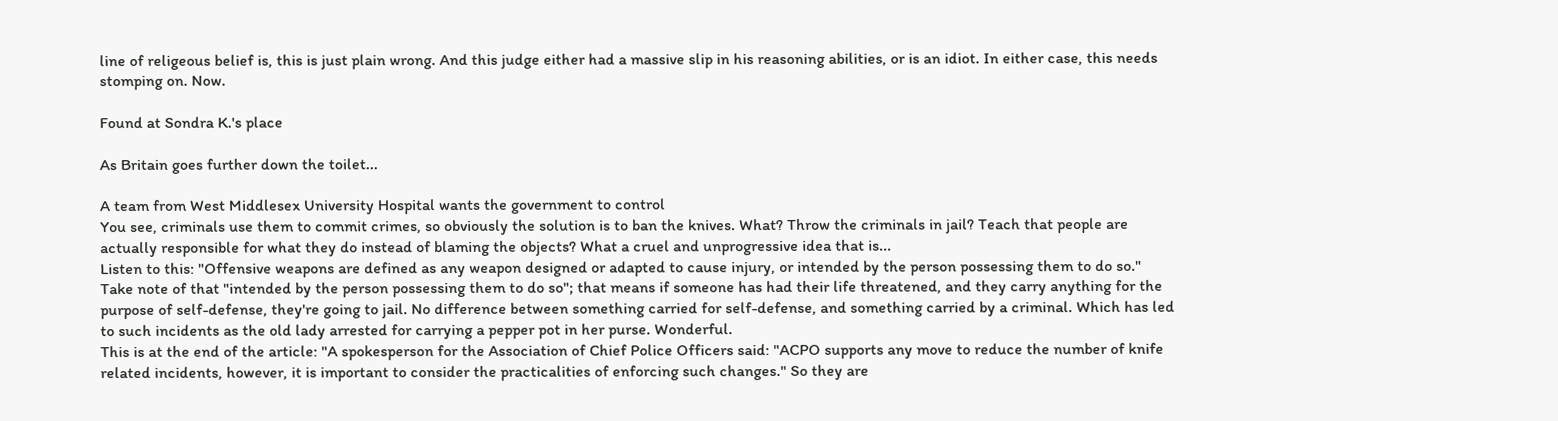line of religeous belief is, this is just plain wrong. And this judge either had a massive slip in his reasoning abilities, or is an idiot. In either case, this needs stomping on. Now.

Found at Sondra K.'s place

As Britain goes further down the toilet...

A team from West Middlesex University Hospital wants the government to control
You see, criminals use them to commit crimes, so obviously the solution is to ban the knives. What? Throw the criminals in jail? Teach that people are actually responsible for what they do instead of blaming the objects? What a cruel and unprogressive idea that is...
Listen to this: "Offensive weapons are defined as any weapon designed or adapted to cause injury, or intended by the person possessing them to do so." Take note of that "intended by the person possessing them to do so"; that means if someone has had their life threatened, and they carry anything for the purpose of self-defense, they're going to jail. No difference between something carried for self-defense, and something carried by a criminal. Which has led to such incidents as the old lady arrested for carrying a pepper pot in her purse. Wonderful.
This is at the end of the article: "A spokesperson for the Association of Chief Police Officers said: "ACPO supports any move to reduce the number of knife related incidents, however, it is important to consider the practicalities of enforcing such changes." So they are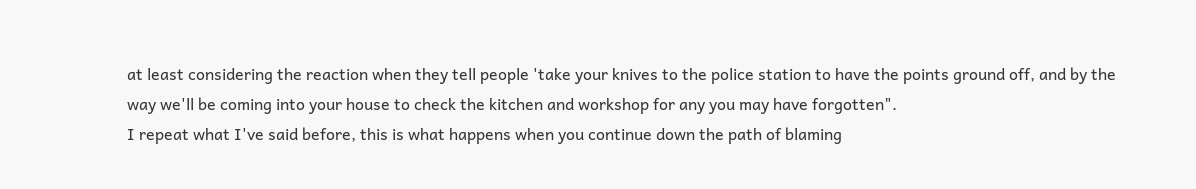at least considering the reaction when they tell people 'take your knives to the police station to have the points ground off, and by the way we'll be coming into your house to check the kitchen and workshop for any you may have forgotten".
I repeat what I've said before, this is what happens when you continue down the path of blaming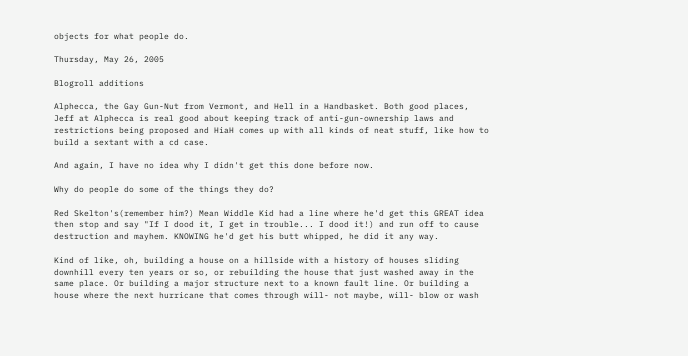objects for what people do.

Thursday, May 26, 2005

Blogroll additions

Alphecca, the Gay Gun-Nut from Vermont, and Hell in a Handbasket. Both good places, Jeff at Alphecca is real good about keeping track of anti-gun-ownership laws and restrictions being proposed and HiaH comes up with all kinds of neat stuff, like how to build a sextant with a cd case.

And again, I have no idea why I didn't get this done before now.

Why do people do some of the things they do?

Red Skelton's(remember him?) Mean Widdle Kid had a line where he'd get this GREAT idea then stop and say "If I dood it, I get in trouble... I dood it!) and run off to cause destruction and mayhem. KNOWING he'd get his butt whipped, he did it any way.

Kind of like, oh, building a house on a hillside with a history of houses sliding downhill every ten years or so, or rebuilding the house that just washed away in the same place. Or building a major structure next to a known fault line. Or building a house where the next hurricane that comes through will- not maybe, will- blow or wash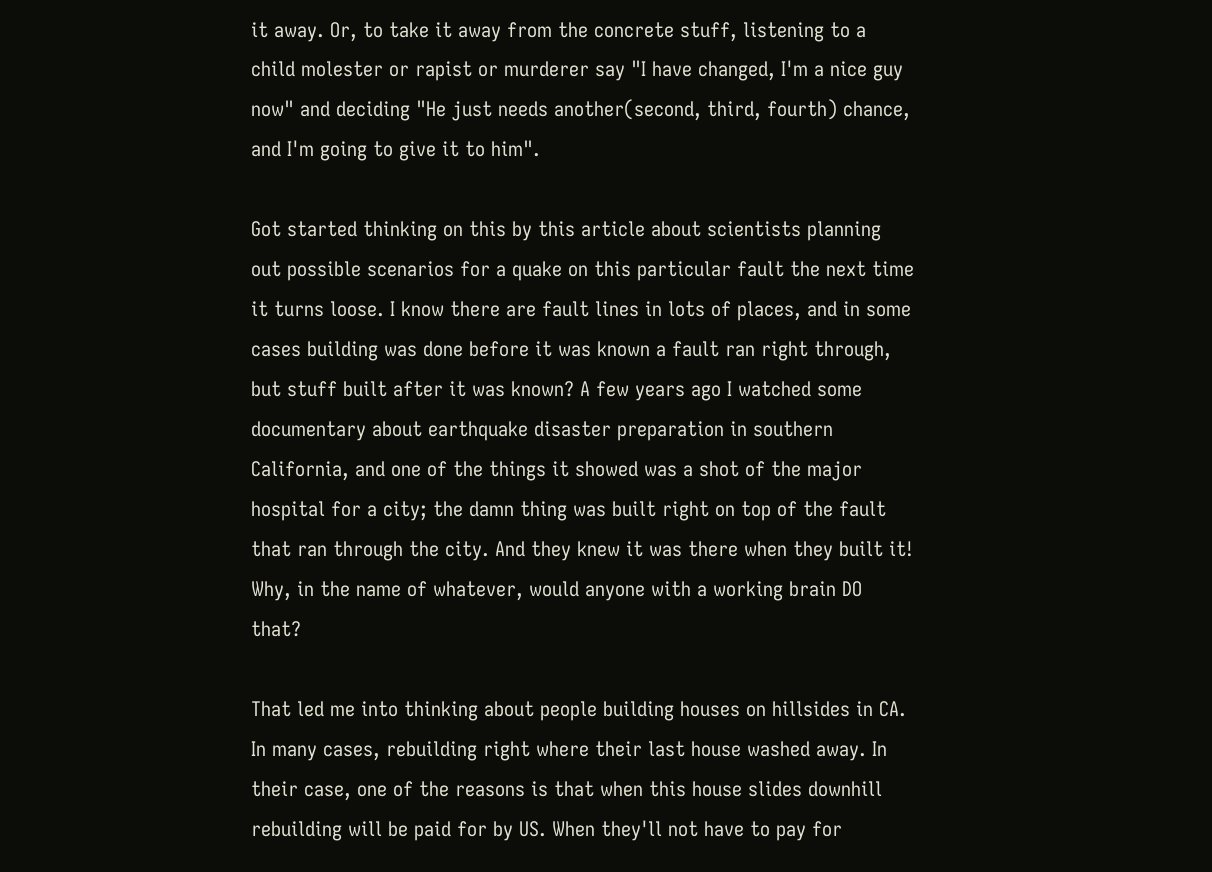it away. Or, to take it away from the concrete stuff, listening to a child molester or rapist or murderer say "I have changed, I'm a nice guy now" and deciding "He just needs another(second, third, fourth) chance, and I'm going to give it to him".

Got started thinking on this by this article about scientists planning out possible scenarios for a quake on this particular fault the next time it turns loose. I know there are fault lines in lots of places, and in some cases building was done before it was known a fault ran right through, but stuff built after it was known? A few years ago I watched some documentary about earthquake disaster preparation in southern California, and one of the things it showed was a shot of the major hospital for a city; the damn thing was built right on top of the fault that ran through the city. And they knew it was there when they built it! Why, in the name of whatever, would anyone with a working brain DO that?

That led me into thinking about people building houses on hillsides in CA. In many cases, rebuilding right where their last house washed away. In their case, one of the reasons is that when this house slides downhill rebuilding will be paid for by US. When they'll not have to pay for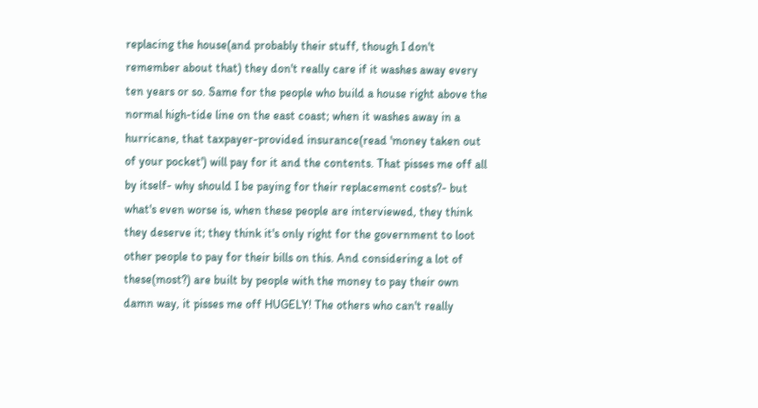replacing the house(and probably their stuff, though I don't remember about that) they don't really care if it washes away every ten years or so. Same for the people who build a house right above the normal high-tide line on the east coast; when it washes away in a hurricane, that taxpayer-provided insurance(read 'money taken out of your pocket') will pay for it and the contents. That pisses me off all by itself- why should I be paying for their replacement costs?- but what's even worse is, when these people are interviewed, they think they deserve it; they think it's only right for the government to loot other people to pay for their bills on this. And considering a lot of these(most?) are built by people with the money to pay their own damn way, it pisses me off HUGELY! The others who can't really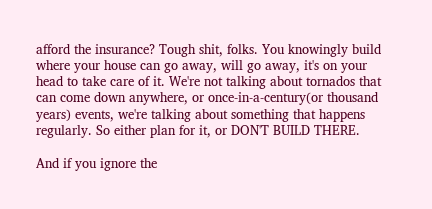afford the insurance? Tough shit, folks. You knowingly build where your house can go away, will go away, it's on your head to take care of it. We're not talking about tornados that can come down anywhere, or once-in-a-century(or thousand years) events, we're talking about something that happens regularly. So either plan for it, or DON'T BUILD THERE.

And if you ignore the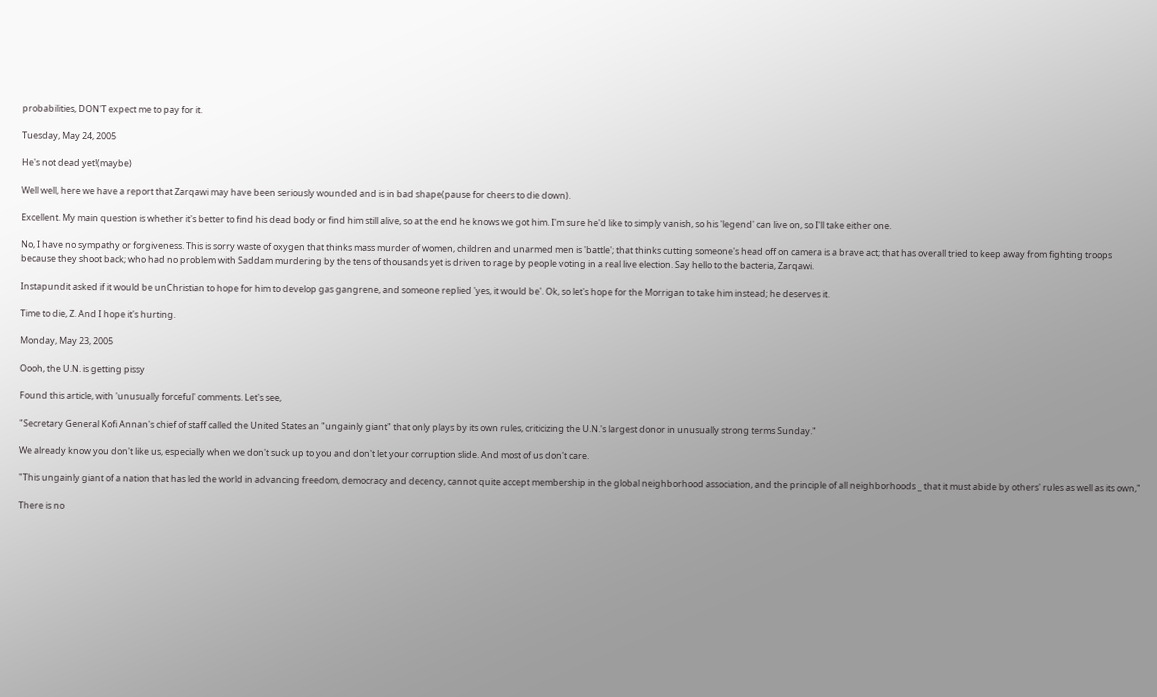probabilities, DON'T expect me to pay for it.

Tuesday, May 24, 2005

He's not dead yet!(maybe)

Well well, here we have a report that Zarqawi may have been seriously wounded and is in bad shape(pause for cheers to die down).

Excellent. My main question is whether it's better to find his dead body or find him still alive, so at the end he knows we got him. I'm sure he'd like to simply vanish, so his 'legend' can live on, so I'll take either one.

No, I have no sympathy or forgiveness. This is sorry waste of oxygen that thinks mass murder of women, children and unarmed men is 'battle'; that thinks cutting someone's head off on camera is a brave act; that has overall tried to keep away from fighting troops because they shoot back; who had no problem with Saddam murdering by the tens of thousands yet is driven to rage by people voting in a real live election. Say hello to the bacteria, Zarqawi.

Instapundit asked if it would be unChristian to hope for him to develop gas gangrene, and someone replied 'yes, it would be'. Ok, so let's hope for the Morrigan to take him instead; he deserves it.

Time to die, Z. And I hope it's hurting.

Monday, May 23, 2005

Oooh, the U.N. is getting pissy

Found this article, with 'unusually forceful' comments. Let's see,

"Secretary General Kofi Annan's chief of staff called the United States an "ungainly giant" that only plays by its own rules, criticizing the U.N.'s largest donor in unusually strong terms Sunday."

We already know you don't like us, especially when we don't suck up to you and don't let your corruption slide. And most of us don't care.

"This ungainly giant of a nation that has led the world in advancing freedom, democracy and decency, cannot quite accept membership in the global neighborhood association, and the principle of all neighborhoods _ that it must abide by others' rules as well as its own,"

There is no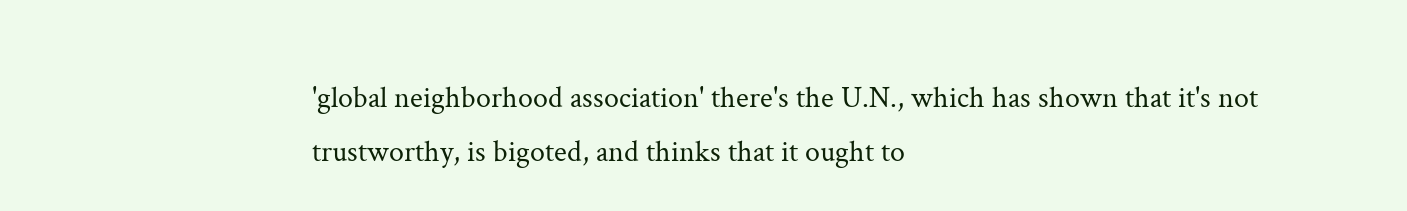'global neighborhood association' there's the U.N., which has shown that it's not trustworthy, is bigoted, and thinks that it ought to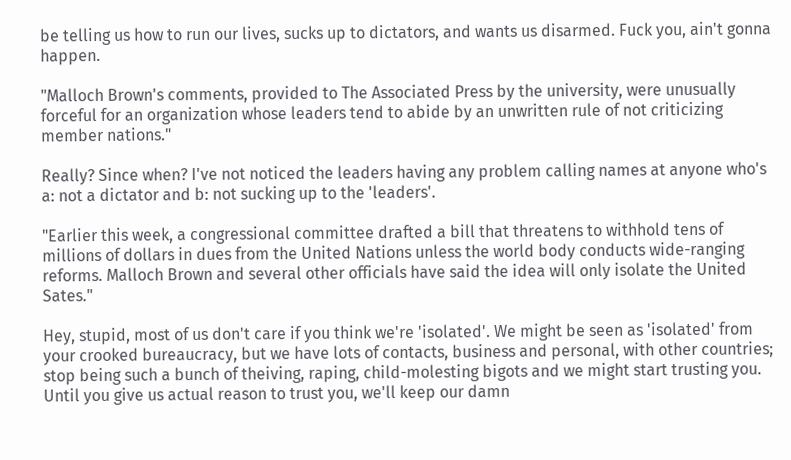be telling us how to run our lives, sucks up to dictators, and wants us disarmed. Fuck you, ain't gonna happen.

"Malloch Brown's comments, provided to The Associated Press by the university, were unusually forceful for an organization whose leaders tend to abide by an unwritten rule of not criticizing member nations."

Really? Since when? I've not noticed the leaders having any problem calling names at anyone who's a: not a dictator and b: not sucking up to the 'leaders'.

"Earlier this week, a congressional committee drafted a bill that threatens to withhold tens of millions of dollars in dues from the United Nations unless the world body conducts wide-ranging reforms. Malloch Brown and several other officials have said the idea will only isolate the United Sates."

Hey, stupid, most of us don't care if you think we're 'isolated'. We might be seen as 'isolated' from your crooked bureaucracy, but we have lots of contacts, business and personal, with other countries; stop being such a bunch of theiving, raping, child-molesting bigots and we might start trusting you. Until you give us actual reason to trust you, we'll keep our damn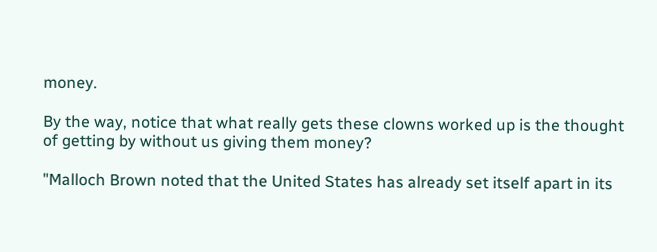money.

By the way, notice that what really gets these clowns worked up is the thought of getting by without us giving them money?

"Malloch Brown noted that the United States has already set itself apart in its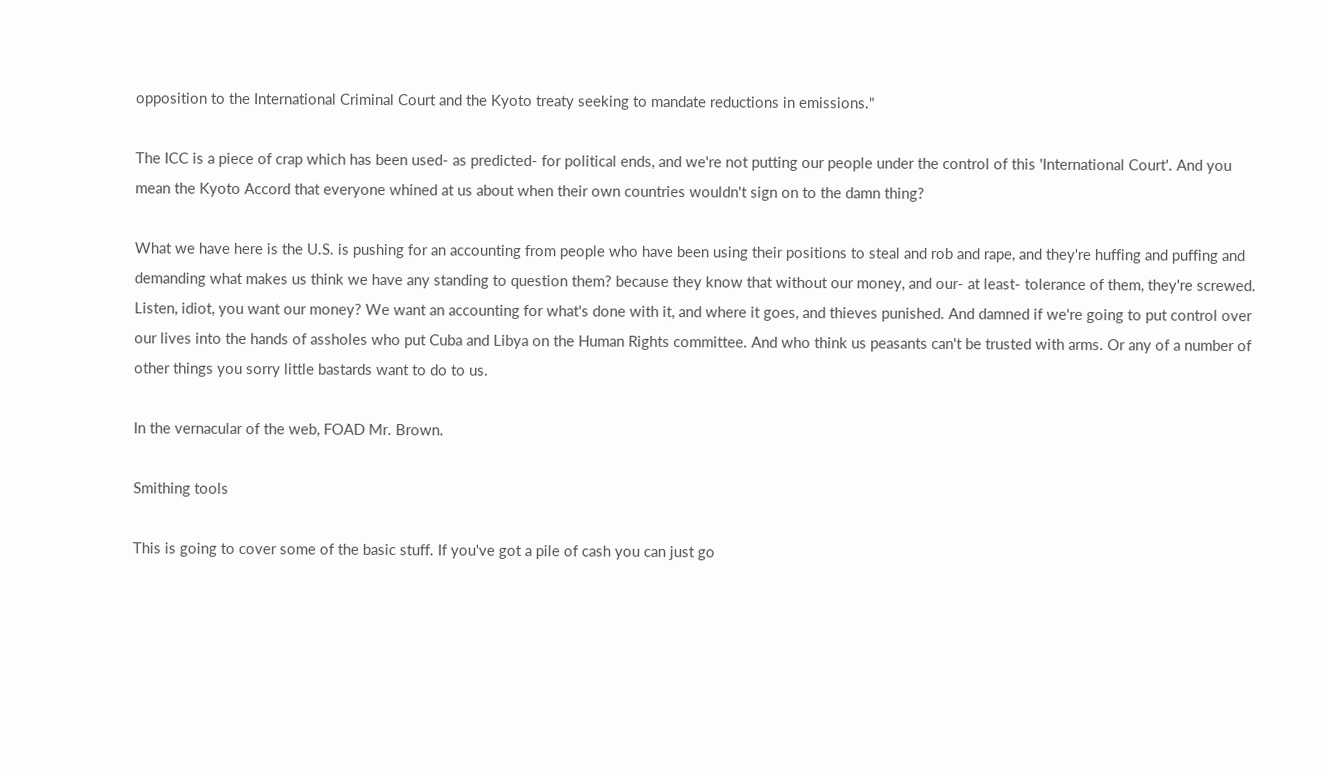opposition to the International Criminal Court and the Kyoto treaty seeking to mandate reductions in emissions."

The ICC is a piece of crap which has been used- as predicted- for political ends, and we're not putting our people under the control of this 'International Court'. And you mean the Kyoto Accord that everyone whined at us about when their own countries wouldn't sign on to the damn thing?

What we have here is the U.S. is pushing for an accounting from people who have been using their positions to steal and rob and rape, and they're huffing and puffing and demanding what makes us think we have any standing to question them? because they know that without our money, and our- at least- tolerance of them, they're screwed. Listen, idiot, you want our money? We want an accounting for what's done with it, and where it goes, and thieves punished. And damned if we're going to put control over our lives into the hands of assholes who put Cuba and Libya on the Human Rights committee. And who think us peasants can't be trusted with arms. Or any of a number of other things you sorry little bastards want to do to us.

In the vernacular of the web, FOAD Mr. Brown.

Smithing tools

This is going to cover some of the basic stuff. If you've got a pile of cash you can just go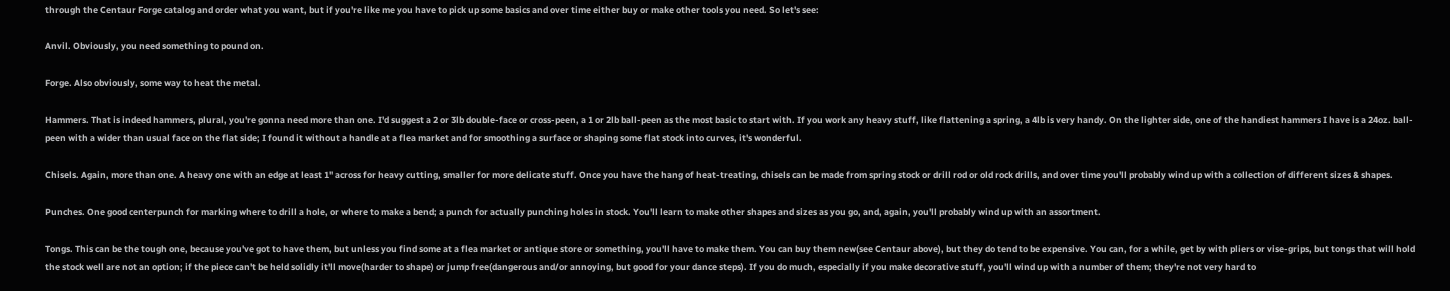through the Centaur Forge catalog and order what you want, but if you're like me you have to pick up some basics and over time either buy or make other tools you need. So let's see:

Anvil. Obviously, you need something to pound on.

Forge. Also obviously, some way to heat the metal.

Hammers. That is indeed hammers, plural, you're gonna need more than one. I'd suggest a 2 or 3lb double-face or cross-peen, a 1 or 2lb ball-peen as the most basic to start with. If you work any heavy stuff, like flattening a spring, a 4lb is very handy. On the lighter side, one of the handiest hammers I have is a 24oz. ball-peen with a wider than usual face on the flat side; I found it without a handle at a flea market and for smoothing a surface or shaping some flat stock into curves, it's wonderful.

Chisels. Again, more than one. A heavy one with an edge at least 1" across for heavy cutting, smaller for more delicate stuff. Once you have the hang of heat-treating, chisels can be made from spring stock or drill rod or old rock drills, and over time you'll probably wind up with a collection of different sizes & shapes.

Punches. One good centerpunch for marking where to drill a hole, or where to make a bend; a punch for actually punching holes in stock. You'll learn to make other shapes and sizes as you go, and, again, you'll probably wind up with an assortment.

Tongs. This can be the tough one, because you've got to have them, but unless you find some at a flea market or antique store or something, you'll have to make them. You can buy them new(see Centaur above), but they do tend to be expensive. You can, for a while, get by with pliers or vise-grips, but tongs that will hold the stock well are not an option; if the piece can't be held solidly it'll move(harder to shape) or jump free(dangerous and/or annoying, but good for your dance steps). If you do much, especially if you make decorative stuff, you'll wind up with a number of them; they're not very hard to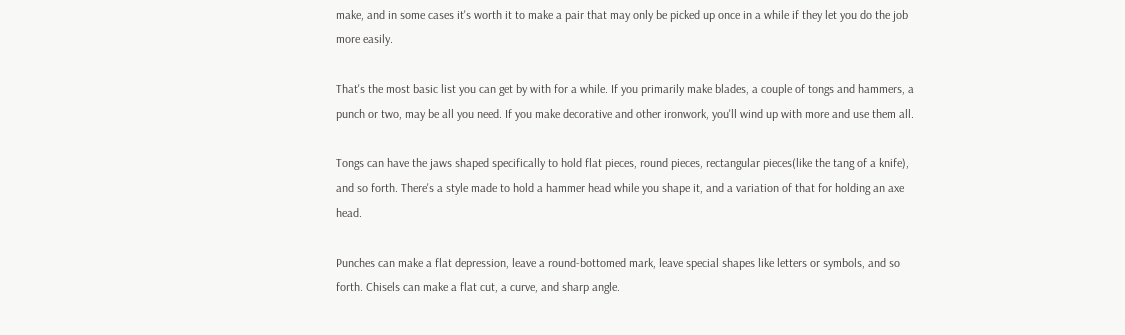make, and in some cases it's worth it to make a pair that may only be picked up once in a while if they let you do the job more easily.

That's the most basic list you can get by with for a while. If you primarily make blades, a couple of tongs and hammers, a punch or two, may be all you need. If you make decorative and other ironwork, you'll wind up with more and use them all.

Tongs can have the jaws shaped specifically to hold flat pieces, round pieces, rectangular pieces(like the tang of a knife), and so forth. There's a style made to hold a hammer head while you shape it, and a variation of that for holding an axe head.

Punches can make a flat depression, leave a round-bottomed mark, leave special shapes like letters or symbols, and so forth. Chisels can make a flat cut, a curve, and sharp angle.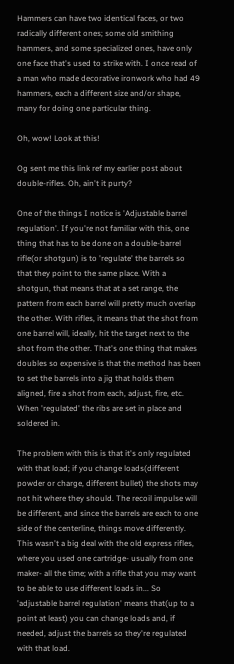Hammers can have two identical faces, or two radically different ones; some old smithing hammers, and some specialized ones, have only one face that's used to strike with. I once read of a man who made decorative ironwork who had 49 hammers, each a different size and/or shape, many for doing one particular thing.

Oh, wow! Look at this!

Og sent me this link ref my earlier post about double-rifles. Oh, ain't it purty?

One of the things I notice is 'Adjustable barrel regulation'. If you're not familiar with this, one thing that has to be done on a double-barrel rifle(or shotgun) is to 'regulate' the barrels so that they point to the same place. With a shotgun, that means that at a set range, the pattern from each barrel will pretty much overlap the other. With rifles, it means that the shot from one barrel will, ideally, hit the target next to the shot from the other. That's one thing that makes doubles so expensive is that the method has been to set the barrels into a jig that holds them aligned, fire a shot from each, adjust, fire, etc. When 'regulated' the ribs are set in place and soldered in.

The problem with this is that it's only regulated with that load; if you change loads(different powder or charge, different bullet) the shots may not hit where they should. The recoil impulse will be different, and since the barrels are each to one side of the centerline, things move differently. This wasn't a big deal with the old express rifles, where you used one cartridge- usually from one maker- all the time; with a rifle that you may want to be able to use different loads in... So 'adjustable barrel regulation' means that(up to a point at least) you can change loads and, if needed, adjust the barrels so they're regulated with that load.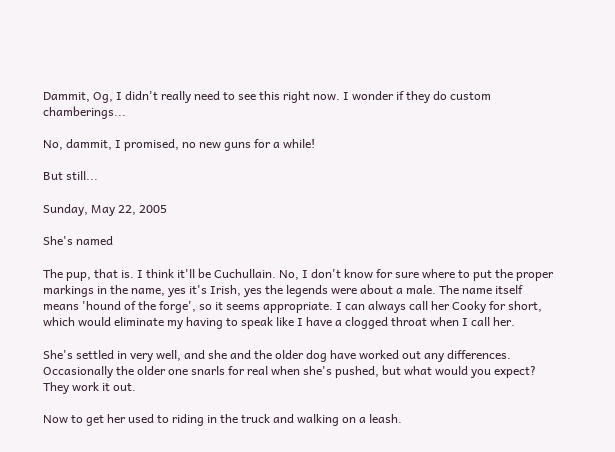Dammit, Og, I didn't really need to see this right now. I wonder if they do custom chamberings...

No, dammit, I promised, no new guns for a while!

But still...

Sunday, May 22, 2005

She's named

The pup, that is. I think it'll be Cuchullain. No, I don't know for sure where to put the proper markings in the name, yes it's Irish, yes the legends were about a male. The name itself means 'hound of the forge', so it seems appropriate. I can always call her Cooky for short, which would eliminate my having to speak like I have a clogged throat when I call her.

She's settled in very well, and she and the older dog have worked out any differences. Occasionally the older one snarls for real when she's pushed, but what would you expect? They work it out.

Now to get her used to riding in the truck and walking on a leash.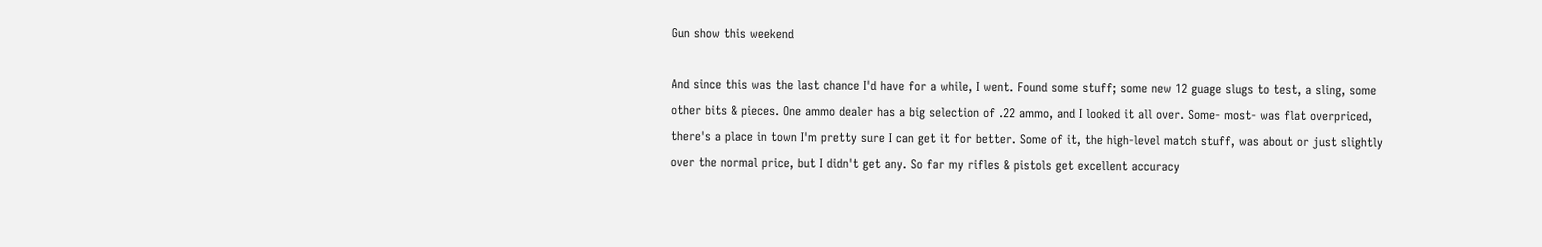Gun show this weekend

And since this was the last chance I'd have for a while, I went. Found some stuff; some new 12 guage slugs to test, a sling, some other bits & pieces. One ammo dealer has a big selection of .22 ammo, and I looked it all over. Some- most- was flat overpriced, there's a place in town I'm pretty sure I can get it for better. Some of it, the high-level match stuff, was about or just slightly over the normal price, but I didn't get any. So far my rifles & pistols get excellent accuracy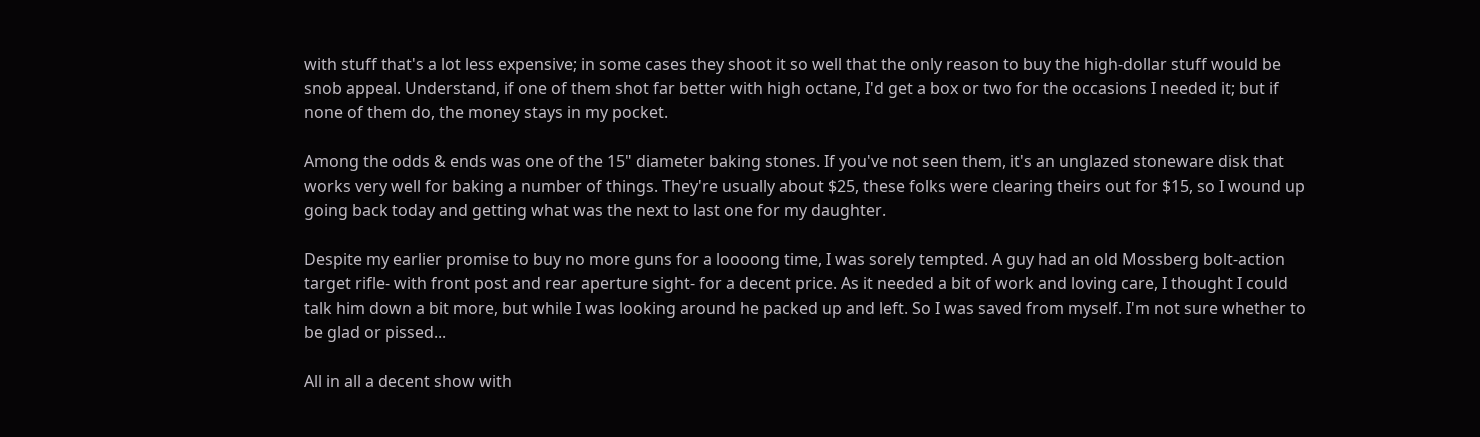with stuff that's a lot less expensive; in some cases they shoot it so well that the only reason to buy the high-dollar stuff would be snob appeal. Understand, if one of them shot far better with high octane, I'd get a box or two for the occasions I needed it; but if none of them do, the money stays in my pocket.

Among the odds & ends was one of the 15" diameter baking stones. If you've not seen them, it's an unglazed stoneware disk that works very well for baking a number of things. They're usually about $25, these folks were clearing theirs out for $15, so I wound up going back today and getting what was the next to last one for my daughter.

Despite my earlier promise to buy no more guns for a loooong time, I was sorely tempted. A guy had an old Mossberg bolt-action target rifle- with front post and rear aperture sight- for a decent price. As it needed a bit of work and loving care, I thought I could talk him down a bit more, but while I was looking around he packed up and left. So I was saved from myself. I'm not sure whether to be glad or pissed...

All in all a decent show with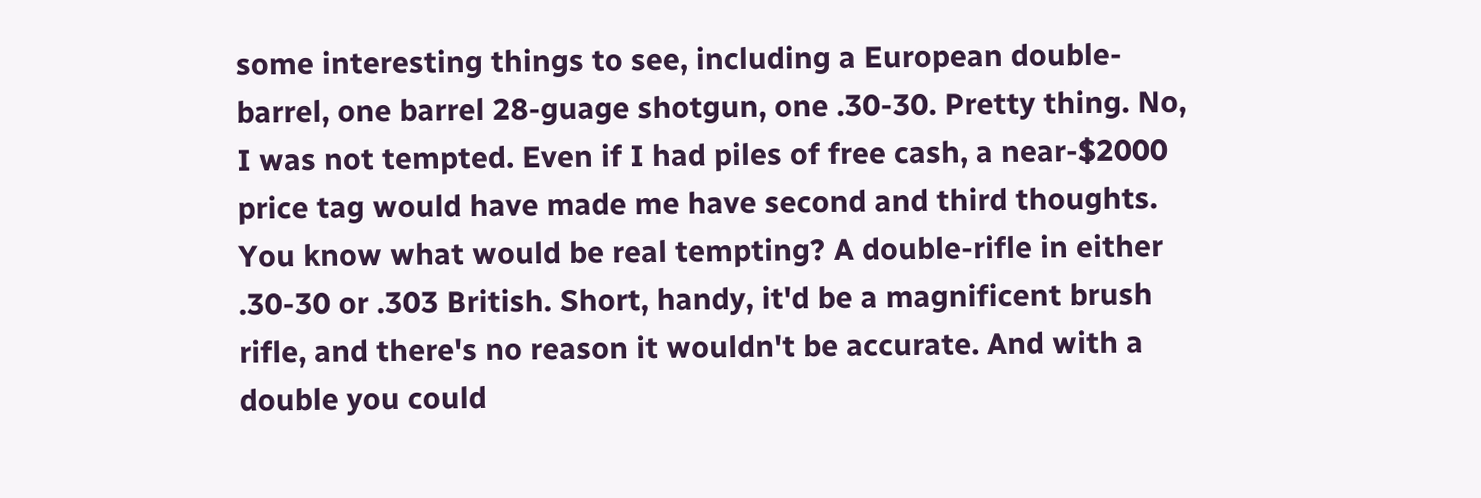some interesting things to see, including a European double-barrel, one barrel 28-guage shotgun, one .30-30. Pretty thing. No, I was not tempted. Even if I had piles of free cash, a near-$2000 price tag would have made me have second and third thoughts. You know what would be real tempting? A double-rifle in either .30-30 or .303 British. Short, handy, it'd be a magnificent brush rifle, and there's no reason it wouldn't be accurate. And with a double you could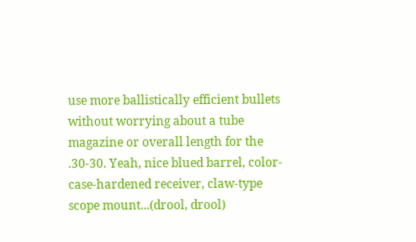use more ballistically efficient bullets without worrying about a tube magazine or overall length for the .30-30. Yeah, nice blued barrel, color-case-hardened receiver, claw-type scope mount...(drool, drool)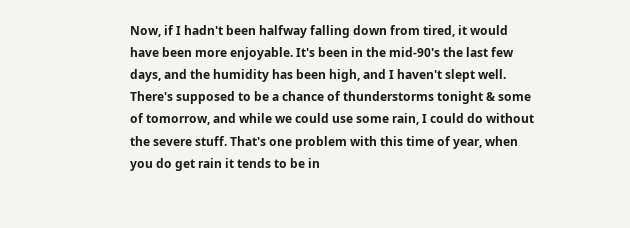Now, if I hadn't been halfway falling down from tired, it would have been more enjoyable. It's been in the mid-90's the last few days, and the humidity has been high, and I haven't slept well. There's supposed to be a chance of thunderstorms tonight & some of tomorrow, and while we could use some rain, I could do without the severe stuff. That's one problem with this time of year, when you do get rain it tends to be in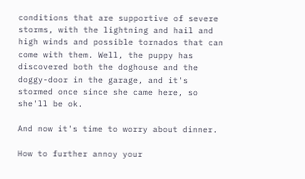conditions that are supportive of severe storms, with the lightning and hail and high winds and possible tornados that can come with them. Well, the puppy has discovered both the doghouse and the doggy-door in the garage, and it's stormed once since she came here, so she'll be ok.

And now it's time to worry about dinner.

How to further annoy your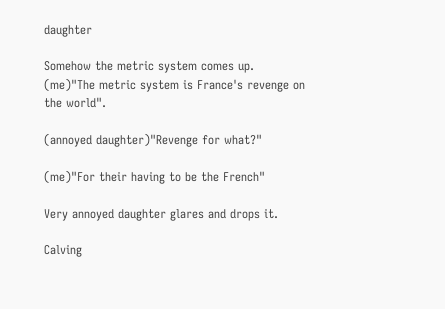daughter

Somehow the metric system comes up. (me)"The metric system is France's revenge on the world".

(annoyed daughter)"Revenge for what?"

(me)"For their having to be the French"

Very annoyed daughter glares and drops it.

Calving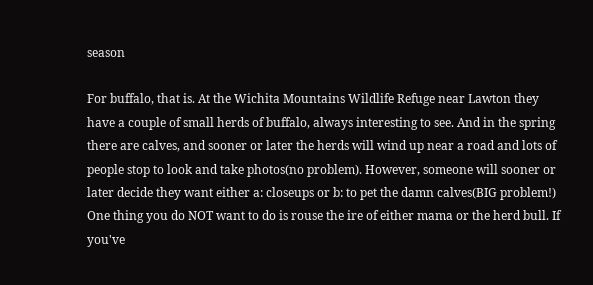season

For buffalo, that is. At the Wichita Mountains Wildlife Refuge near Lawton they have a couple of small herds of buffalo, always interesting to see. And in the spring there are calves, and sooner or later the herds will wind up near a road and lots of people stop to look and take photos(no problem). However, someone will sooner or later decide they want either a: closeups or b: to pet the damn calves(BIG problem!) One thing you do NOT want to do is rouse the ire of either mama or the herd bull. If you've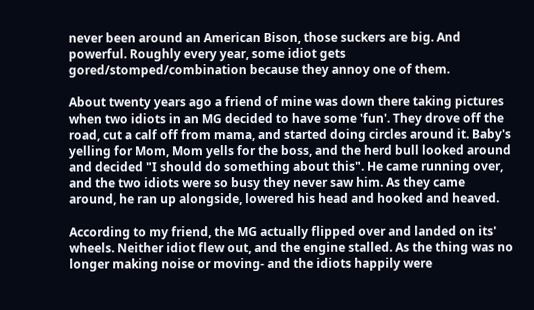never been around an American Bison, those suckers are big. And powerful. Roughly every year, some idiot gets gored/stomped/combination because they annoy one of them.

About twenty years ago a friend of mine was down there taking pictures when two idiots in an MG decided to have some 'fun'. They drove off the road, cut a calf off from mama, and started doing circles around it. Baby's yelling for Mom, Mom yells for the boss, and the herd bull looked around and decided "I should do something about this". He came running over, and the two idiots were so busy they never saw him. As they came around, he ran up alongside, lowered his head and hooked and heaved.

According to my friend, the MG actually flipped over and landed on its' wheels. Neither idiot flew out, and the engine stalled. As the thing was no longer making noise or moving- and the idiots happily were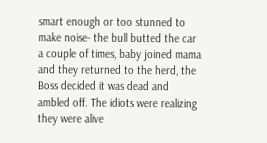smart enough or too stunned to make noise- the bull butted the car a couple of times, baby joined mama and they returned to the herd, the Boss decided it was dead and ambled off. The idiots were realizing they were alive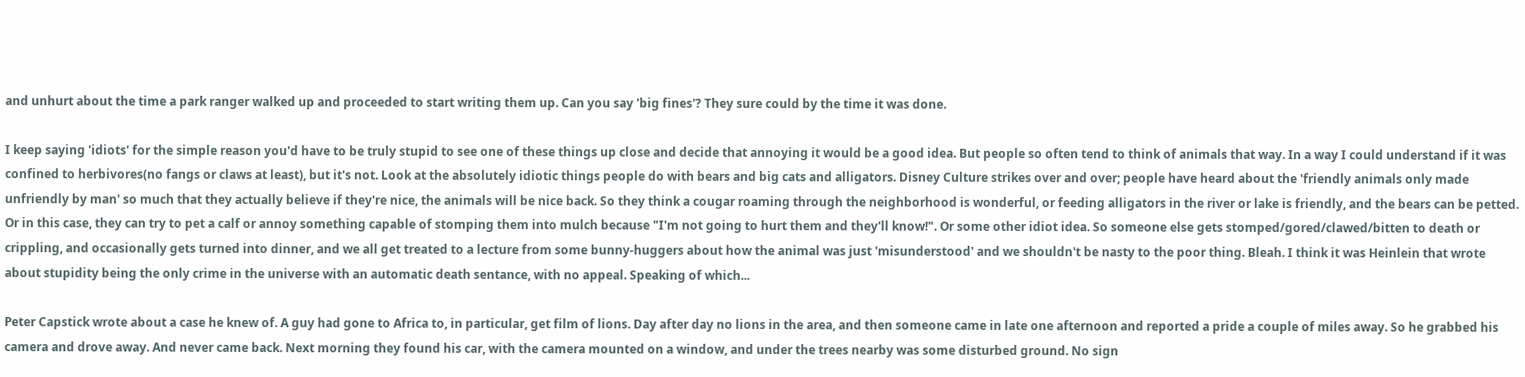and unhurt about the time a park ranger walked up and proceeded to start writing them up. Can you say 'big fines'? They sure could by the time it was done.

I keep saying 'idiots' for the simple reason you'd have to be truly stupid to see one of these things up close and decide that annoying it would be a good idea. But people so often tend to think of animals that way. In a way I could understand if it was confined to herbivores(no fangs or claws at least), but it's not. Look at the absolutely idiotic things people do with bears and big cats and alligators. Disney Culture strikes over and over; people have heard about the 'friendly animals only made unfriendly by man' so much that they actually believe if they're nice, the animals will be nice back. So they think a cougar roaming through the neighborhood is wonderful, or feeding alligators in the river or lake is friendly, and the bears can be petted. Or in this case, they can try to pet a calf or annoy something capable of stomping them into mulch because "I'm not going to hurt them and they'll know!". Or some other idiot idea. So someone else gets stomped/gored/clawed/bitten to death or crippling, and occasionally gets turned into dinner, and we all get treated to a lecture from some bunny-huggers about how the animal was just 'misunderstood' and we shouldn't be nasty to the poor thing. Bleah. I think it was Heinlein that wrote about stupidity being the only crime in the universe with an automatic death sentance, with no appeal. Speaking of which...

Peter Capstick wrote about a case he knew of. A guy had gone to Africa to, in particular, get film of lions. Day after day no lions in the area, and then someone came in late one afternoon and reported a pride a couple of miles away. So he grabbed his camera and drove away. And never came back. Next morning they found his car, with the camera mounted on a window, and under the trees nearby was some disturbed ground. No sign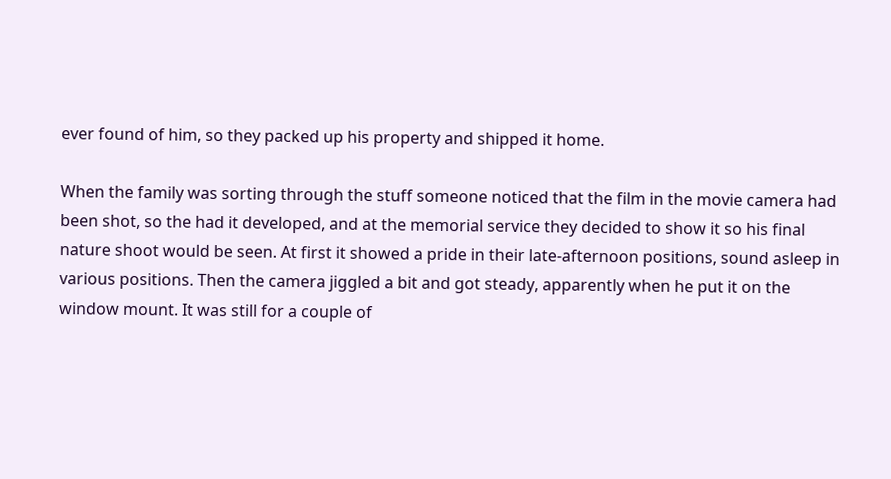ever found of him, so they packed up his property and shipped it home.

When the family was sorting through the stuff someone noticed that the film in the movie camera had been shot, so the had it developed, and at the memorial service they decided to show it so his final nature shoot would be seen. At first it showed a pride in their late-afternoon positions, sound asleep in various positions. Then the camera jiggled a bit and got steady, apparently when he put it on the window mount. It was still for a couple of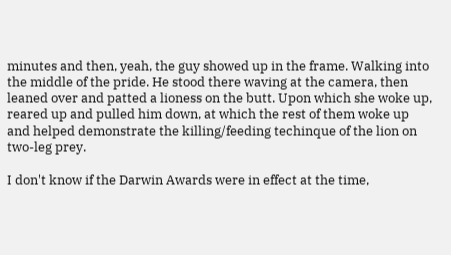minutes and then, yeah, the guy showed up in the frame. Walking into the middle of the pride. He stood there waving at the camera, then leaned over and patted a lioness on the butt. Upon which she woke up, reared up and pulled him down, at which the rest of them woke up and helped demonstrate the killing/feeding techinque of the lion on two-leg prey.

I don't know if the Darwin Awards were in effect at the time,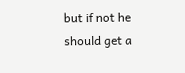but if not he should get a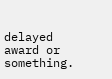delayed award or something.